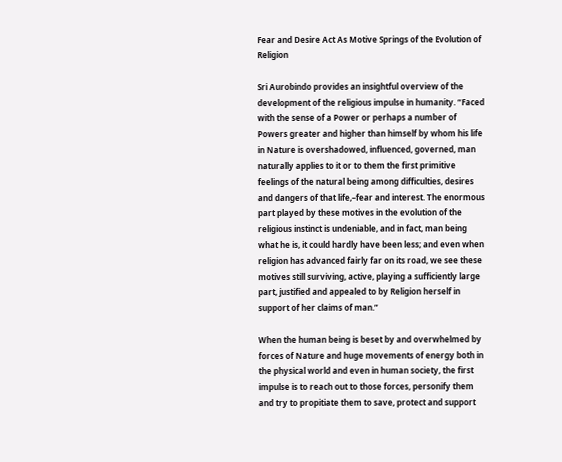Fear and Desire Act As Motive Springs of the Evolution of Religion

Sri Aurobindo provides an insightful overview of the development of the religious impulse in humanity. “Faced with the sense of a Power or perhaps a number of Powers greater and higher than himself by whom his life in Nature is overshadowed, influenced, governed, man naturally applies to it or to them the first primitive feelings of the natural being among difficulties, desires and dangers of that life,–fear and interest. The enormous part played by these motives in the evolution of the religious instinct is undeniable, and in fact, man being what he is, it could hardly have been less; and even when religion has advanced fairly far on its road, we see these motives still surviving, active, playing a sufficiently large part, justified and appealed to by Religion herself in support of her claims of man.”

When the human being is beset by and overwhelmed by forces of Nature and huge movements of energy both in the physical world and even in human society, the first impulse is to reach out to those forces, personify them and try to propitiate them to save, protect and support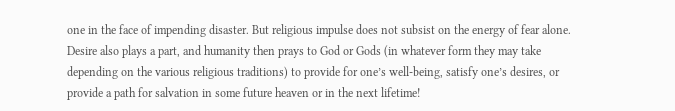one in the face of impending disaster. But religious impulse does not subsist on the energy of fear alone. Desire also plays a part, and humanity then prays to God or Gods (in whatever form they may take depending on the various religious traditions) to provide for one’s well-being, satisfy one’s desires, or provide a path for salvation in some future heaven or in the next lifetime!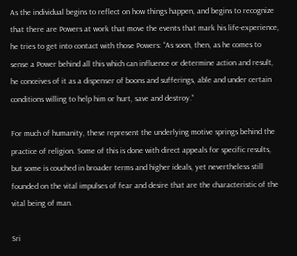As the individual begins to reflect on how things happen, and begins to recognize that there are Powers at work that move the events that mark his life-experience, he tries to get into contact with those Powers: “As soon, then, as he comes to sense a Power behind all this which can influence or determine action and result, he conceives of it as a dispenser of boons and sufferings, able and under certain conditions willing to help him or hurt, save and destroy.”

For much of humanity, these represent the underlying motive springs behind the practice of religion. Some of this is done with direct appeals for specific results, but some is couched in broader terms and higher ideals, yet nevertheless still founded on the vital impulses of fear and desire that are the characteristic of the vital being of man.

Sri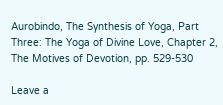Aurobindo, The Synthesis of Yoga, Part Three: The Yoga of Divine Love, Chapter 2, The Motives of Devotion, pp. 529-530

Leave a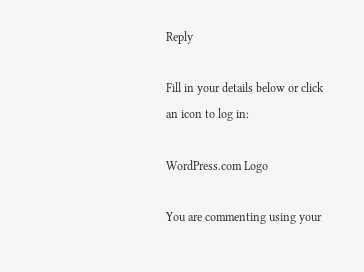Reply

Fill in your details below or click an icon to log in:

WordPress.com Logo

You are commenting using your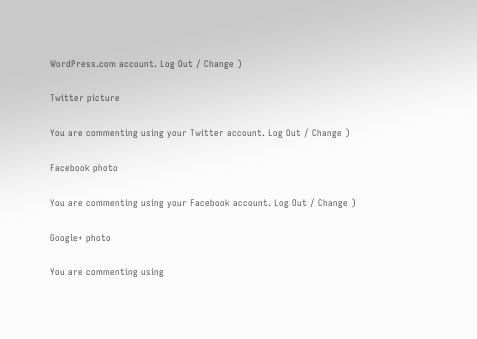WordPress.com account. Log Out / Change )

Twitter picture

You are commenting using your Twitter account. Log Out / Change )

Facebook photo

You are commenting using your Facebook account. Log Out / Change )

Google+ photo

You are commenting using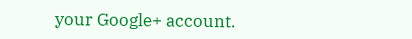your Google+ account.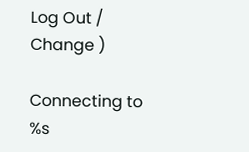Log Out / Change )

Connecting to %s